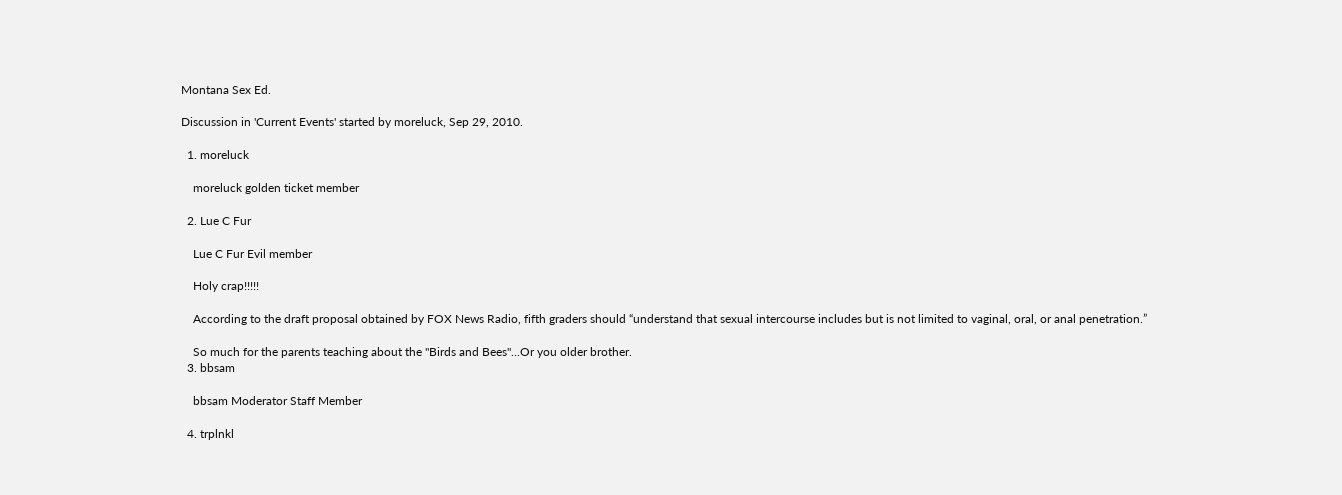Montana Sex Ed.

Discussion in 'Current Events' started by moreluck, Sep 29, 2010.

  1. moreluck

    moreluck golden ticket member

  2. Lue C Fur

    Lue C Fur Evil member

    Holy crap!!!!!

    According to the draft proposal obtained by FOX News Radio, fifth graders should “understand that sexual intercourse includes but is not limited to vaginal, oral, or anal penetration.”

    So much for the parents teaching about the "Birds and Bees"...Or you older brother.
  3. bbsam

    bbsam Moderator Staff Member

  4. trplnkl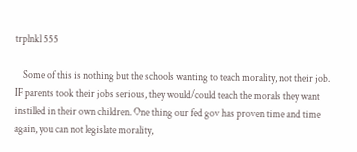trplnkl 555

    Some of this is nothing but the schools wanting to teach morality, not their job. IF parents took their jobs serious, they would/could teach the morals they want instilled in their own children. One thing our fed gov has proven time and time again, you can not legislate morality,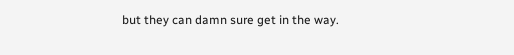but they can damn sure get in the way.